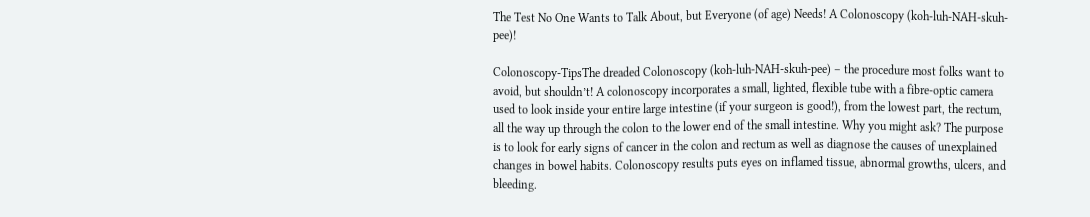The Test No One Wants to Talk About, but Everyone (of age) Needs! A Colonoscopy (koh-luh-NAH-skuh-pee)!

Colonoscopy-TipsThe dreaded Colonoscopy (koh-luh-NAH-skuh-pee) – the procedure most folks want to avoid, but shouldn’t! A colonoscopy incorporates a small, lighted, flexible tube with a fibre-optic camera used to look inside your entire large intestine (if your surgeon is good!), from the lowest part, the rectum, all the way up through the colon to the lower end of the small intestine. Why you might ask? The purpose is to look for early signs of cancer in the colon and rectum as well as diagnose the causes of unexplained changes in bowel habits. Colonoscopy results puts eyes on inflamed tissue, abnormal growths, ulcers, and bleeding.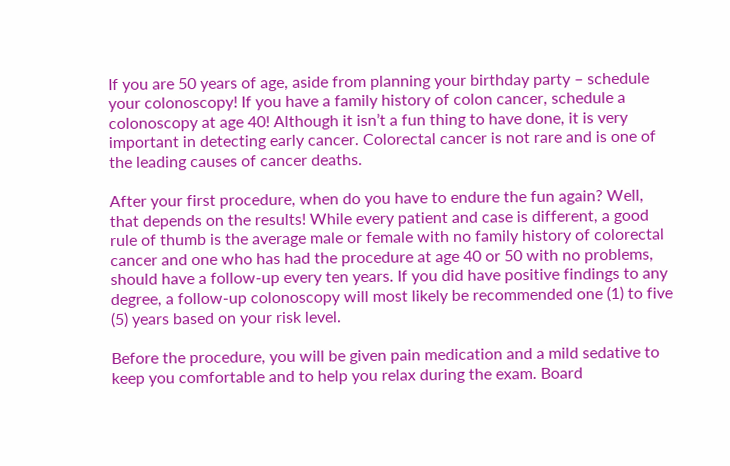If you are 50 years of age, aside from planning your birthday party – schedule your colonoscopy! If you have a family history of colon cancer, schedule a colonoscopy at age 40! Although it isn’t a fun thing to have done, it is very important in detecting early cancer. Colorectal cancer is not rare and is one of the leading causes of cancer deaths.

After your first procedure, when do you have to endure the fun again? Well, that depends on the results! While every patient and case is different, a good rule of thumb is the average male or female with no family history of colorectal cancer and one who has had the procedure at age 40 or 50 with no problems, should have a follow-up every ten years. If you did have positive findings to any degree, a follow-up colonoscopy will most likely be recommended one (1) to five (5) years based on your risk level.

Before the procedure, you will be given pain medication and a mild sedative to keep you comfortable and to help you relax during the exam. Board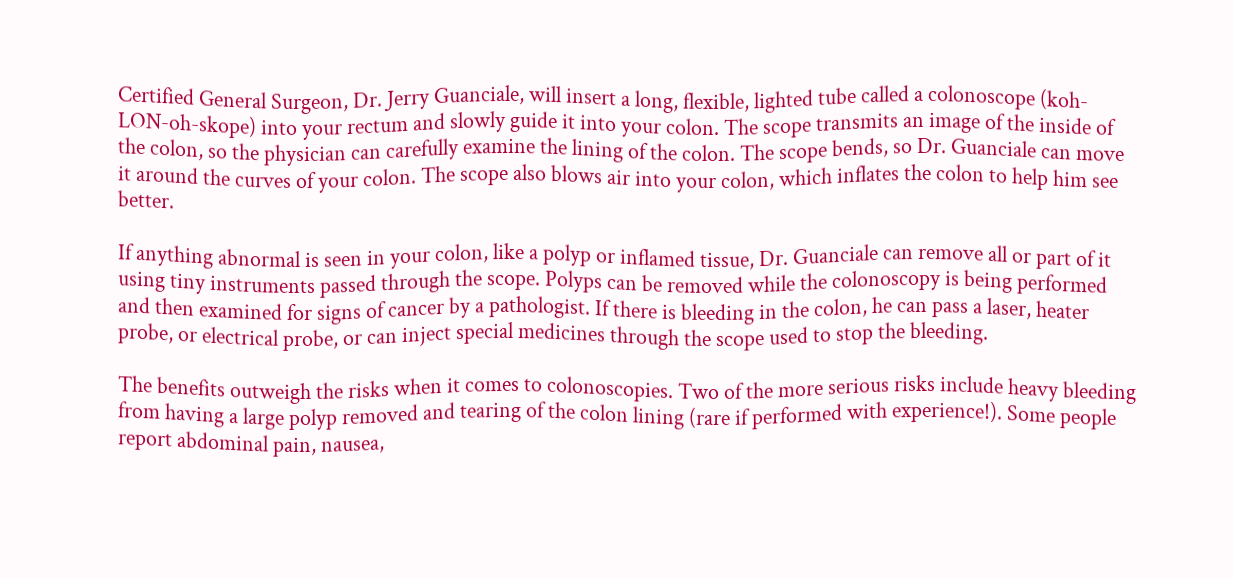Certified General Surgeon, Dr. Jerry Guanciale, will insert a long, flexible, lighted tube called a colonoscope (koh-LON-oh-skope) into your rectum and slowly guide it into your colon. The scope transmits an image of the inside of the colon, so the physician can carefully examine the lining of the colon. The scope bends, so Dr. Guanciale can move it around the curves of your colon. The scope also blows air into your colon, which inflates the colon to help him see better.

If anything abnormal is seen in your colon, like a polyp or inflamed tissue, Dr. Guanciale can remove all or part of it using tiny instruments passed through the scope. Polyps can be removed while the colonoscopy is being performed and then examined for signs of cancer by a pathologist. If there is bleeding in the colon, he can pass a laser, heater probe, or electrical probe, or can inject special medicines through the scope used to stop the bleeding.

The benefits outweigh the risks when it comes to colonoscopies. Two of the more serious risks include heavy bleeding from having a large polyp removed and tearing of the colon lining (rare if performed with experience!). Some people report abdominal pain, nausea,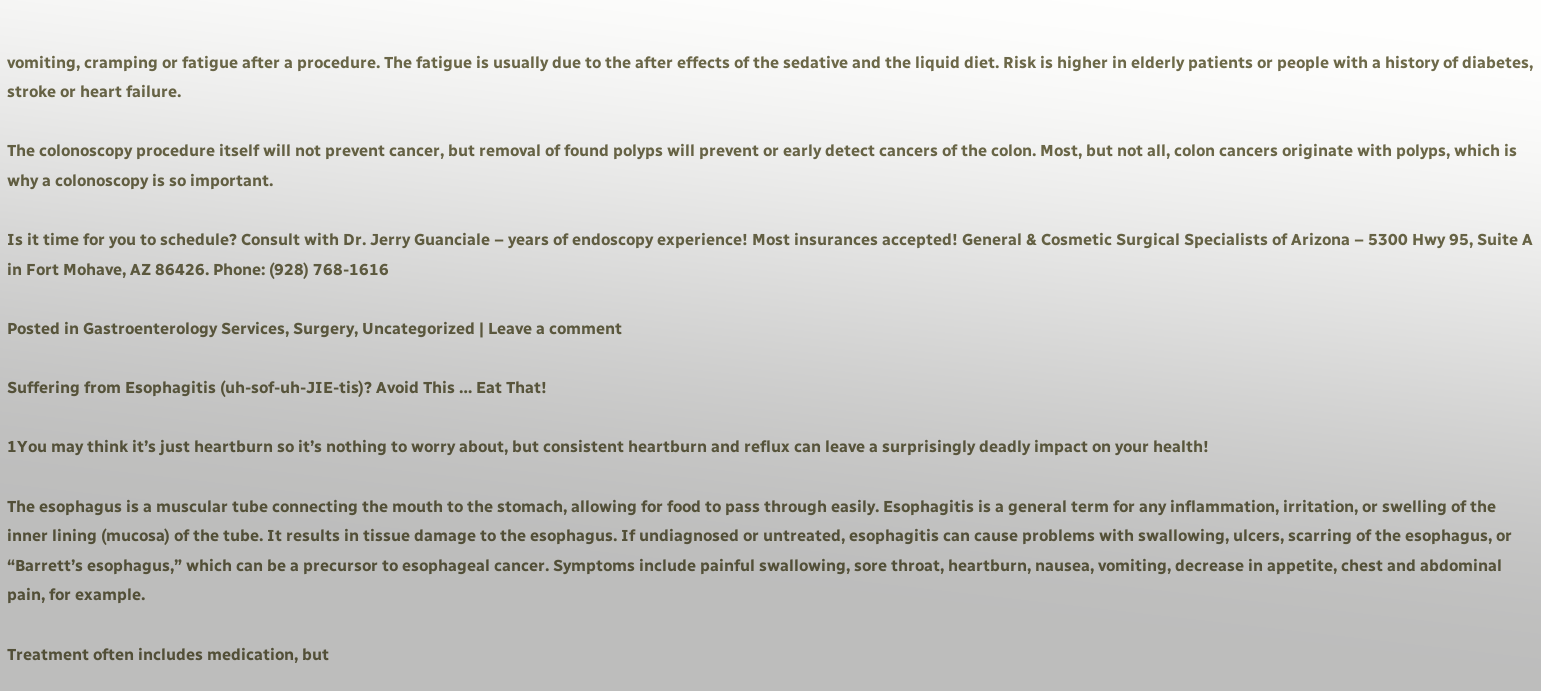vomiting, cramping or fatigue after a procedure. The fatigue is usually due to the after effects of the sedative and the liquid diet. Risk is higher in elderly patients or people with a history of diabetes, stroke or heart failure.

The colonoscopy procedure itself will not prevent cancer, but removal of found polyps will prevent or early detect cancers of the colon. Most, but not all, colon cancers originate with polyps, which is why a colonoscopy is so important.

Is it time for you to schedule? Consult with Dr. Jerry Guanciale – years of endoscopy experience! Most insurances accepted! General & Cosmetic Surgical Specialists of Arizona – 5300 Hwy 95, Suite A in Fort Mohave, AZ 86426. Phone: (928) 768-1616

Posted in Gastroenterology Services, Surgery, Uncategorized | Leave a comment

Suffering from Esophagitis (uh-sof-uh-JIE-tis)? Avoid This … Eat That!

1You may think it’s just heartburn so it’s nothing to worry about, but consistent heartburn and reflux can leave a surprisingly deadly impact on your health!

The esophagus is a muscular tube connecting the mouth to the stomach, allowing for food to pass through easily. Esophagitis is a general term for any inflammation, irritation, or swelling of the inner lining (mucosa) of the tube. It results in tissue damage to the esophagus. If undiagnosed or untreated, esophagitis can cause problems with swallowing, ulcers, scarring of the esophagus, or “Barrett’s esophagus,” which can be a precursor to esophageal cancer. Symptoms include painful swallowing, sore throat, heartburn, nausea, vomiting, decrease in appetite, chest and abdominal pain, for example.

Treatment often includes medication, but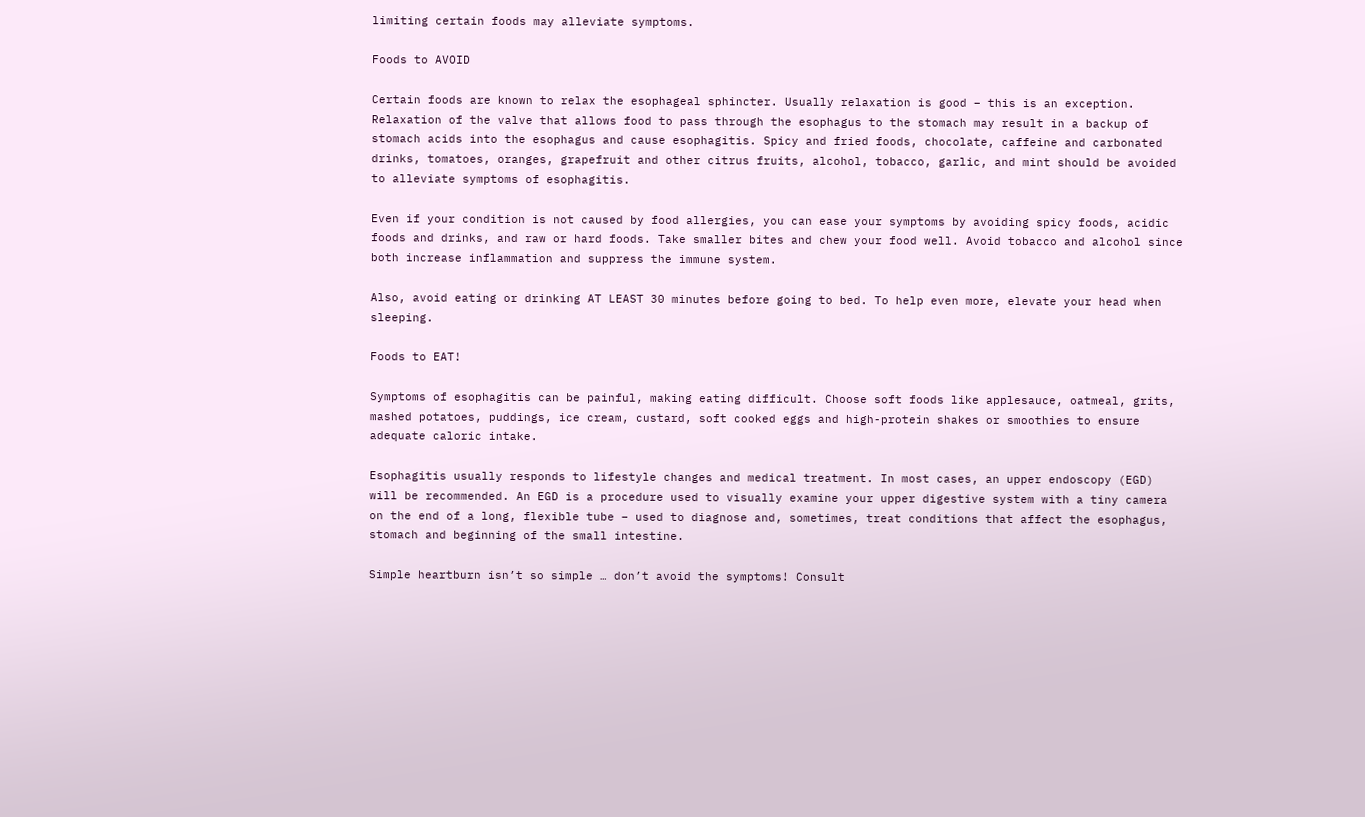limiting certain foods may alleviate symptoms.

Foods to AVOID

Certain foods are known to relax the esophageal sphincter. Usually relaxation is good – this is an exception. Relaxation of the valve that allows food to pass through the esophagus to the stomach may result in a backup of stomach acids into the esophagus and cause esophagitis. Spicy and fried foods, chocolate, caffeine and carbonated drinks, tomatoes, oranges, grapefruit and other citrus fruits, alcohol, tobacco, garlic, and mint should be avoided to alleviate symptoms of esophagitis.

Even if your condition is not caused by food allergies, you can ease your symptoms by avoiding spicy foods, acidic foods and drinks, and raw or hard foods. Take smaller bites and chew your food well. Avoid tobacco and alcohol since both increase inflammation and suppress the immune system.

Also, avoid eating or drinking AT LEAST 30 minutes before going to bed. To help even more, elevate your head when sleeping.

Foods to EAT!

Symptoms of esophagitis can be painful, making eating difficult. Choose soft foods like applesauce, oatmeal, grits, mashed potatoes, puddings, ice cream, custard, soft cooked eggs and high-protein shakes or smoothies to ensure adequate caloric intake.

Esophagitis usually responds to lifestyle changes and medical treatment. In most cases, an upper endoscopy (EGD) will be recommended. An EGD is a procedure used to visually examine your upper digestive system with a tiny camera on the end of a long, flexible tube – used to diagnose and, sometimes, treat conditions that affect the esophagus, stomach and beginning of the small intestine.

Simple heartburn isn’t so simple … don’t avoid the symptoms! Consult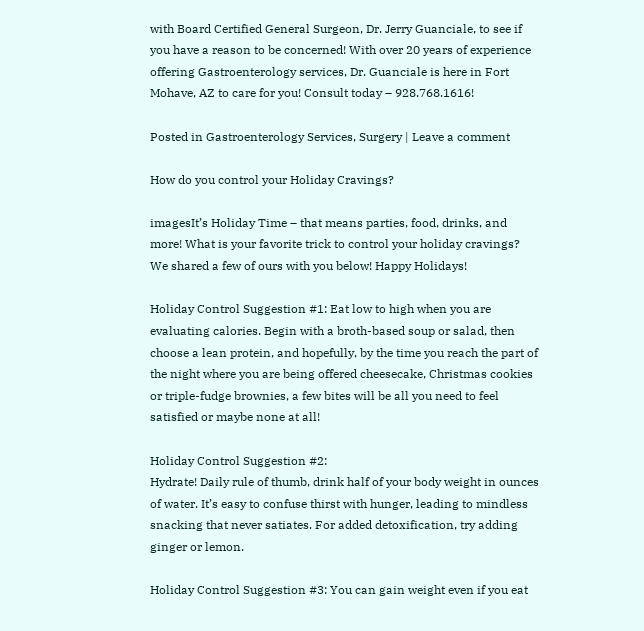with Board Certified General Surgeon, Dr. Jerry Guanciale, to see if you have a reason to be concerned! With over 20 years of experience offering Gastroenterology services, Dr. Guanciale is here in Fort Mohave, AZ to care for you! Consult today – 928.768.1616!

Posted in Gastroenterology Services, Surgery | Leave a comment

How do you control your Holiday Cravings?

imagesIt’s Holiday Time – that means parties, food, drinks, and more! What is your favorite trick to control your holiday cravings? We shared a few of ours with you below! Happy Holidays!

Holiday Control Suggestion #1: Eat low to high when you are evaluating calories. Begin with a broth-based soup or salad, then choose a lean protein, and hopefully, by the time you reach the part of the night where you are being offered cheesecake, Christmas cookies or triple-fudge brownies, a few bites will be all you need to feel satisfied or maybe none at all!

Holiday Control Suggestion #2:
Hydrate! Daily rule of thumb, drink half of your body weight in ounces of water. It’s easy to confuse thirst with hunger, leading to mindless snacking that never satiates. For added detoxification, try adding ginger or lemon.

Holiday Control Suggestion #3: You can gain weight even if you eat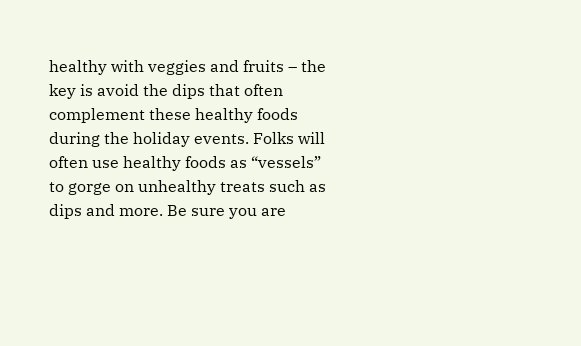healthy with veggies and fruits – the key is avoid the dips that often complement these healthy foods during the holiday events. Folks will often use healthy foods as “vessels” to gorge on unhealthy treats such as dips and more. Be sure you are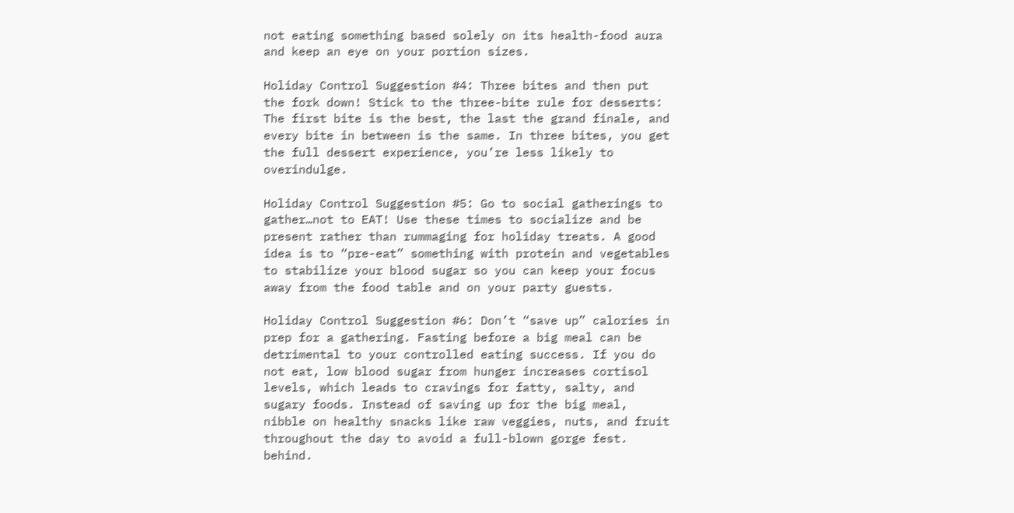not eating something based solely on its health-food aura and keep an eye on your portion sizes.

Holiday Control Suggestion #4: Three bites and then put the fork down! Stick to the three-bite rule for desserts: The first bite is the best, the last the grand finale, and every bite in between is the same. In three bites, you get the full dessert experience, you’re less likely to overindulge.

Holiday Control Suggestion #5: Go to social gatherings to gather…not to EAT! Use these times to socialize and be present rather than rummaging for holiday treats. A good idea is to “pre-eat” something with protein and vegetables to stabilize your blood sugar so you can keep your focus away from the food table and on your party guests.

Holiday Control Suggestion #6: Don’t “save up” calories in prep for a gathering. Fasting before a big meal can be detrimental to your controlled eating success. If you do not eat, low blood sugar from hunger increases cortisol levels, which leads to cravings for fatty, salty, and sugary foods. Instead of saving up for the big meal, nibble on healthy snacks like raw veggies, nuts, and fruit throughout the day to avoid a full-blown gorge fest. behind.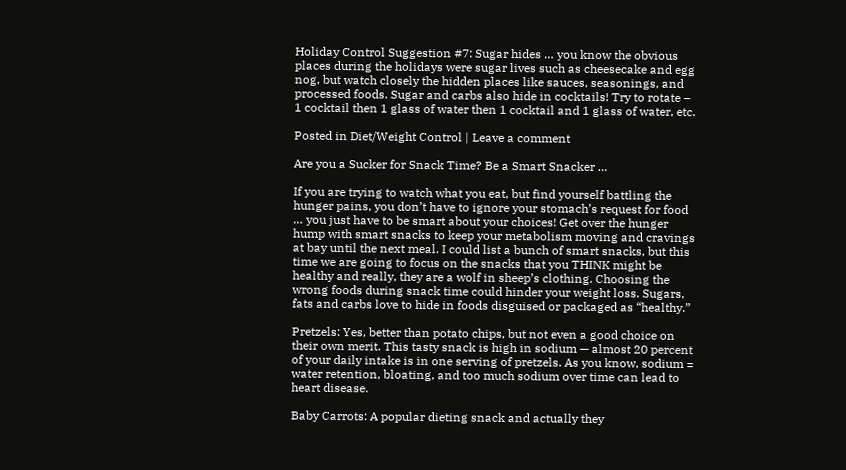Holiday Control Suggestion #7: Sugar hides … you know the obvious places during the holidays were sugar lives such as cheesecake and egg nog, but watch closely the hidden places like sauces, seasonings, and processed foods. Sugar and carbs also hide in cocktails! Try to rotate – 1 cocktail then 1 glass of water then 1 cocktail and 1 glass of water, etc.

Posted in Diet/Weight Control | Leave a comment

Are you a Sucker for Snack Time? Be a Smart Snacker …

If you are trying to watch what you eat, but find yourself battling the hunger pains, you don’t have to ignore your stomach’s request for food … you just have to be smart about your choices! Get over the hunger hump with smart snacks to keep your metabolism moving and cravings at bay until the next meal. I could list a bunch of smart snacks, but this time we are going to focus on the snacks that you THINK might be healthy and really, they are a wolf in sheep’s clothing. Choosing the wrong foods during snack time could hinder your weight loss. Sugars, fats and carbs love to hide in foods disguised or packaged as “healthy.”

Pretzels: Yes, better than potato chips, but not even a good choice on their own merit. This tasty snack is high in sodium — almost 20 percent of your daily intake is in one serving of pretzels. As you know, sodium = water retention, bloating, and too much sodium over time can lead to heart disease.

Baby Carrots: A popular dieting snack and actually they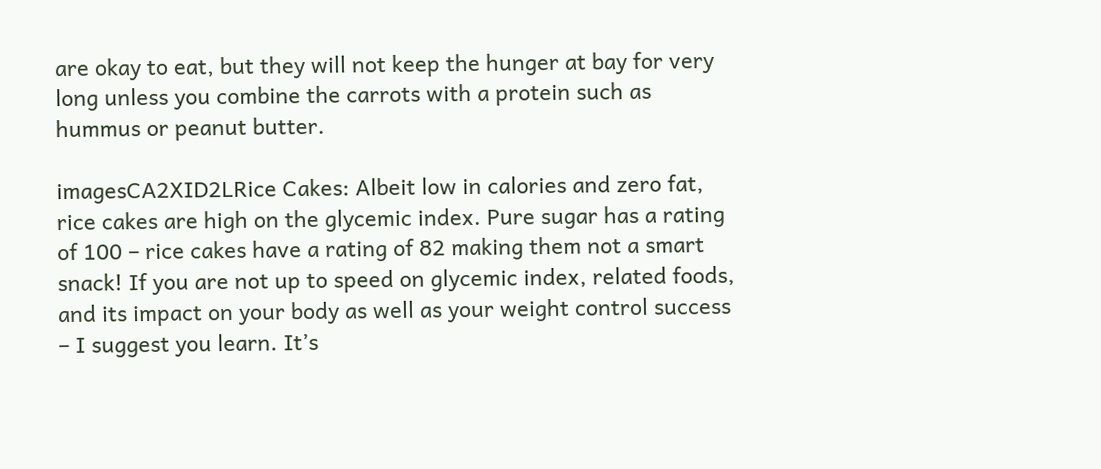are okay to eat, but they will not keep the hunger at bay for very long unless you combine the carrots with a protein such as hummus or peanut butter.

imagesCA2XID2LRice Cakes: Albeit low in calories and zero fat, rice cakes are high on the glycemic index. Pure sugar has a rating of 100 – rice cakes have a rating of 82 making them not a smart snack! If you are not up to speed on glycemic index, related foods, and its impact on your body as well as your weight control success – I suggest you learn. It’s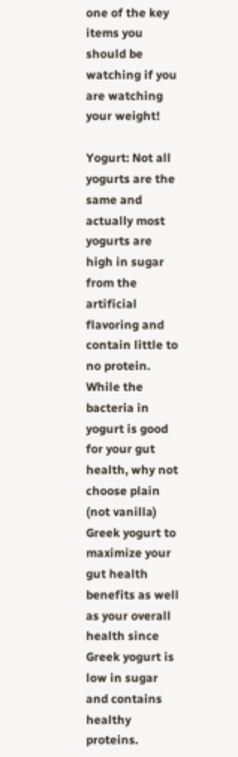one of the key items you should be watching if you are watching your weight!

Yogurt: Not all yogurts are the same and actually most yogurts are high in sugar from the artificial flavoring and contain little to no protein. While the bacteria in yogurt is good for your gut health, why not choose plain (not vanilla) Greek yogurt to maximize your gut health benefits as well as your overall health since Greek yogurt is low in sugar and contains healthy proteins.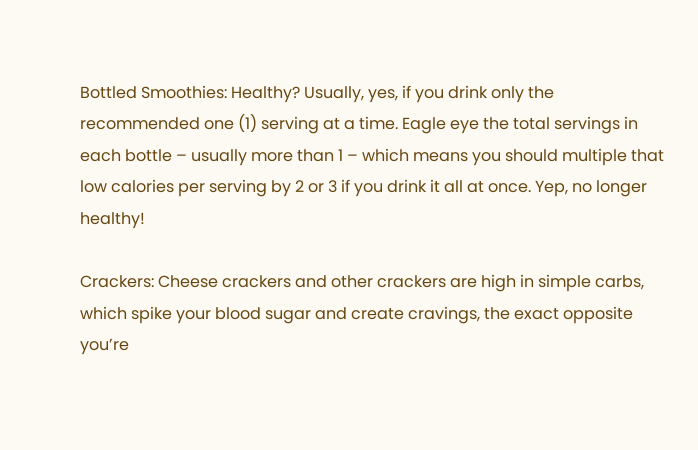Bottled Smoothies: Healthy? Usually, yes, if you drink only the recommended one (1) serving at a time. Eagle eye the total servings in each bottle – usually more than 1 – which means you should multiple that low calories per serving by 2 or 3 if you drink it all at once. Yep, no longer healthy!

Crackers: Cheese crackers and other crackers are high in simple carbs, which spike your blood sugar and create cravings, the exact opposite you’re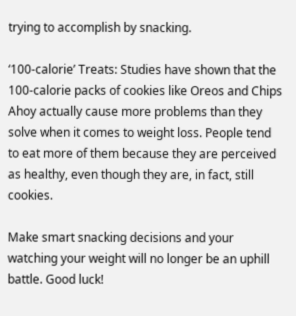trying to accomplish by snacking.

‘100-calorie’ Treats: Studies have shown that the 100-calorie packs of cookies like Oreos and Chips Ahoy actually cause more problems than they solve when it comes to weight loss. People tend to eat more of them because they are perceived as healthy, even though they are, in fact, still cookies.

Make smart snacking decisions and your watching your weight will no longer be an uphill battle. Good luck!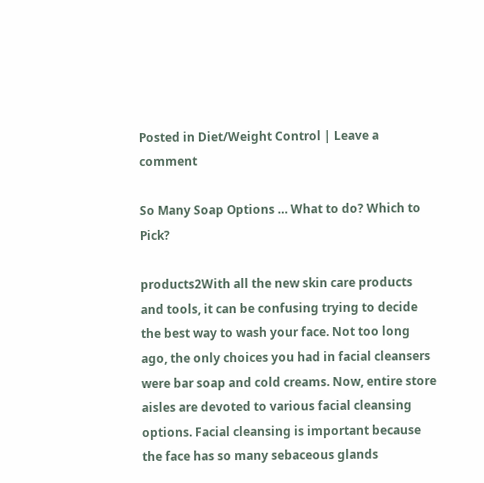Posted in Diet/Weight Control | Leave a comment

So Many Soap Options … What to do? Which to Pick?

products2With all the new skin care products and tools, it can be confusing trying to decide the best way to wash your face. Not too long ago, the only choices you had in facial cleansers were bar soap and cold creams. Now, entire store aisles are devoted to various facial cleansing options. Facial cleansing is important because the face has so many sebaceous glands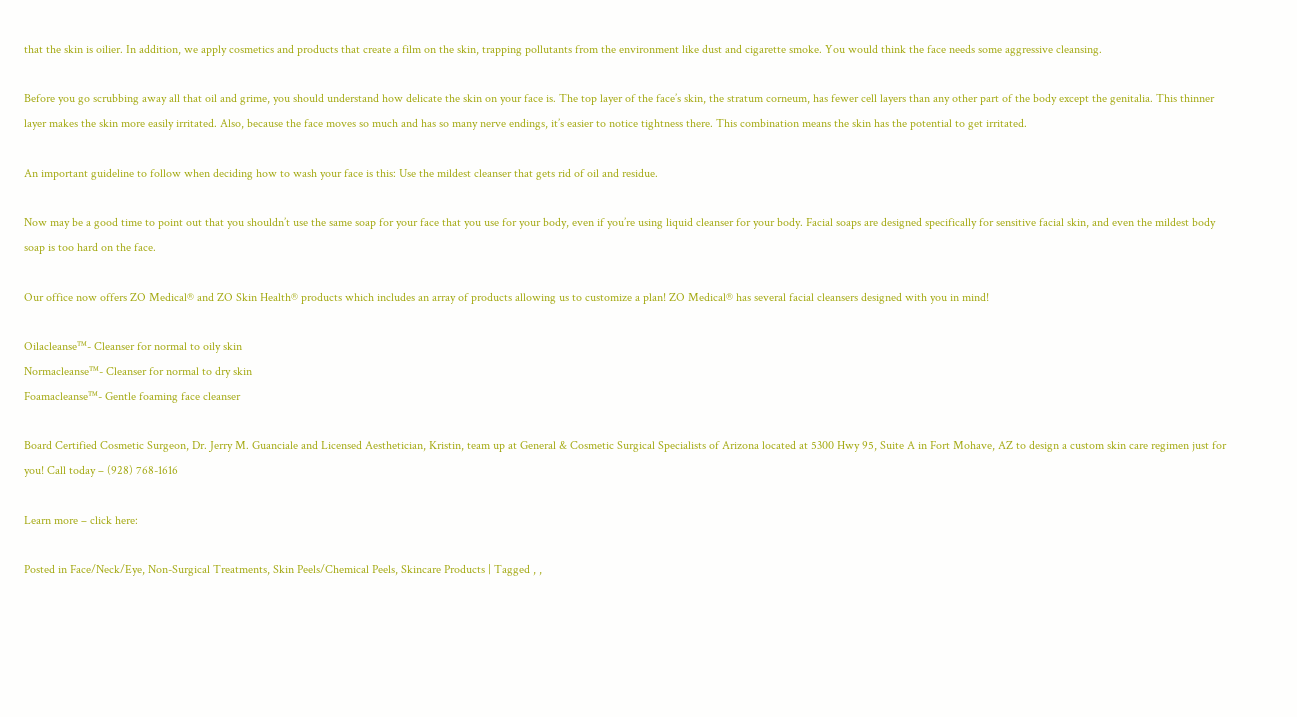that the skin is oilier. In addition, we apply cosmetics and products that create a film on the skin, trapping pollutants from the environment like dust and cigarette smoke. You would think the face needs some aggressive cleansing.

Before you go scrubbing away all that oil and grime, you should understand how delicate the skin on your face is. The top layer of the face’s skin, the stratum corneum, has fewer cell layers than any other part of the body except the genitalia. This thinner layer makes the skin more easily irritated. Also, because the face moves so much and has so many nerve endings, it’s easier to notice tightness there. This combination means the skin has the potential to get irritated.

An important guideline to follow when deciding how to wash your face is this: Use the mildest cleanser that gets rid of oil and residue.

Now may be a good time to point out that you shouldn’t use the same soap for your face that you use for your body, even if you’re using liquid cleanser for your body. Facial soaps are designed specifically for sensitive facial skin, and even the mildest body soap is too hard on the face.

Our office now offers ZO Medical® and ZO Skin Health® products which includes an array of products allowing us to customize a plan! ZO Medical® has several facial cleansers designed with you in mind!

Oilacleanse™- Cleanser for normal to oily skin
Normacleanse™- Cleanser for normal to dry skin
Foamacleanse™- Gentle foaming face cleanser

Board Certified Cosmetic Surgeon, Dr. Jerry M. Guanciale and Licensed Aesthetician, Kristin, team up at General & Cosmetic Surgical Specialists of Arizona located at 5300 Hwy 95, Suite A in Fort Mohave, AZ to design a custom skin care regimen just for you! Call today – (928) 768-1616

Learn more – click here:

Posted in Face/Neck/Eye, Non-Surgical Treatments, Skin Peels/Chemical Peels, Skincare Products | Tagged , ,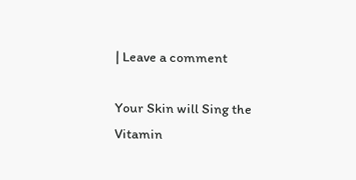| Leave a comment

Your Skin will Sing the Vitamin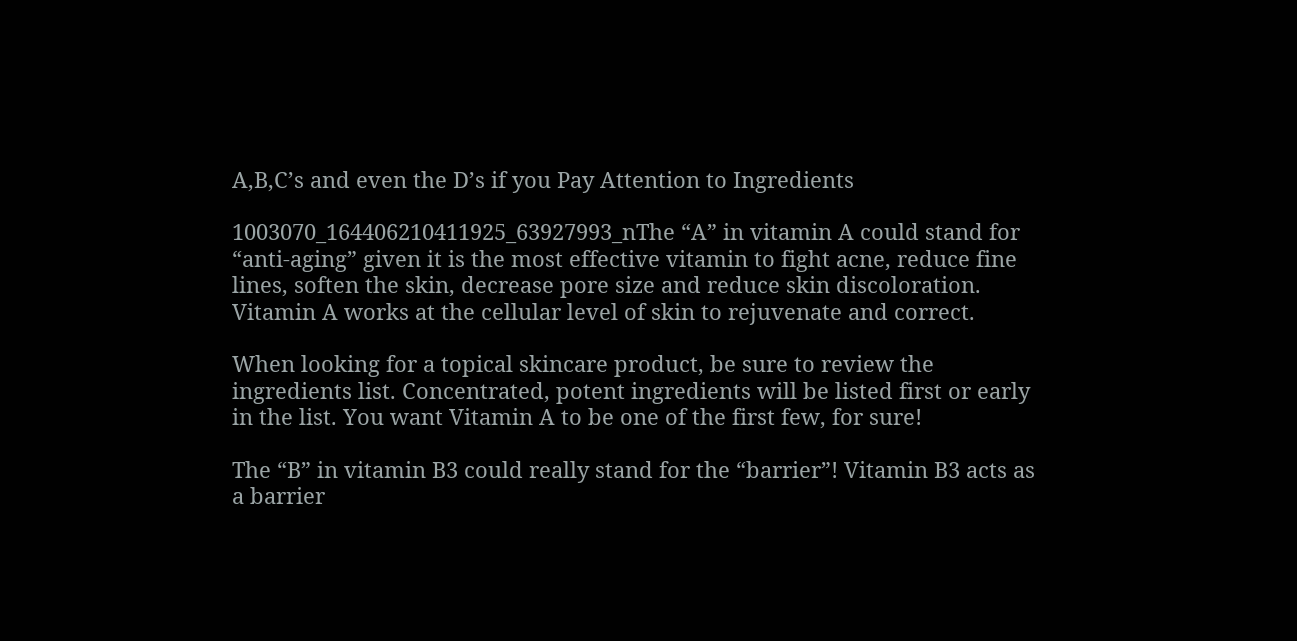A,B,C’s and even the D’s if you Pay Attention to Ingredients

1003070_164406210411925_63927993_nThe “A” in vitamin A could stand for “anti-aging” given it is the most effective vitamin to fight acne, reduce fine lines, soften the skin, decrease pore size and reduce skin discoloration. Vitamin A works at the cellular level of skin to rejuvenate and correct.

When looking for a topical skincare product, be sure to review the ingredients list. Concentrated, potent ingredients will be listed first or early in the list. You want Vitamin A to be one of the first few, for sure!

The “B” in vitamin B3 could really stand for the “barrier”! Vitamin B3 acts as a barrier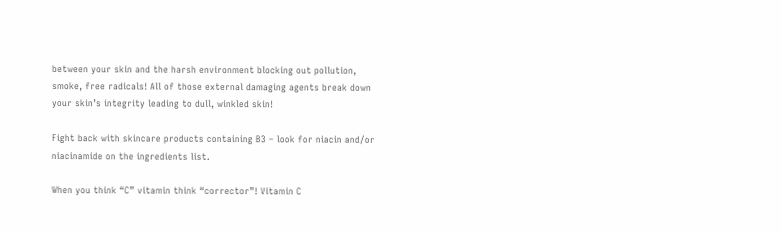between your skin and the harsh environment blocking out pollution, smoke, free radicals! All of those external damaging agents break down your skin’s integrity leading to dull, winkled skin!

Fight back with skincare products containing B3 – look for niacin and/or niacinamide on the ingredients list.

When you think “C” vitamin think “corrector”! Vitamin C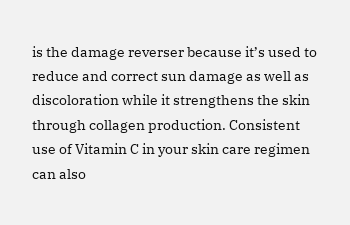is the damage reverser because it’s used to reduce and correct sun damage as well as discoloration while it strengthens the skin through collagen production. Consistent use of Vitamin C in your skin care regimen can also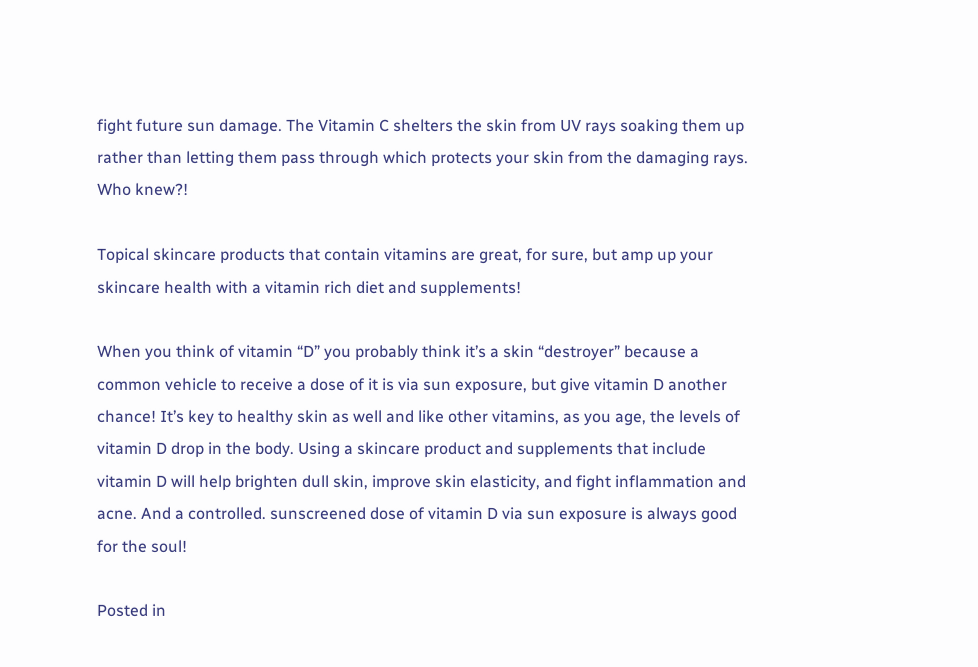fight future sun damage. The Vitamin C shelters the skin from UV rays soaking them up rather than letting them pass through which protects your skin from the damaging rays. Who knew?!

Topical skincare products that contain vitamins are great, for sure, but amp up your skincare health with a vitamin rich diet and supplements!

When you think of vitamin “D” you probably think it’s a skin “destroyer” because a common vehicle to receive a dose of it is via sun exposure, but give vitamin D another chance! It’s key to healthy skin as well and like other vitamins, as you age, the levels of vitamin D drop in the body. Using a skincare product and supplements that include vitamin D will help brighten dull skin, improve skin elasticity, and fight inflammation and acne. And a controlled. sunscreened dose of vitamin D via sun exposure is always good for the soul!

Posted in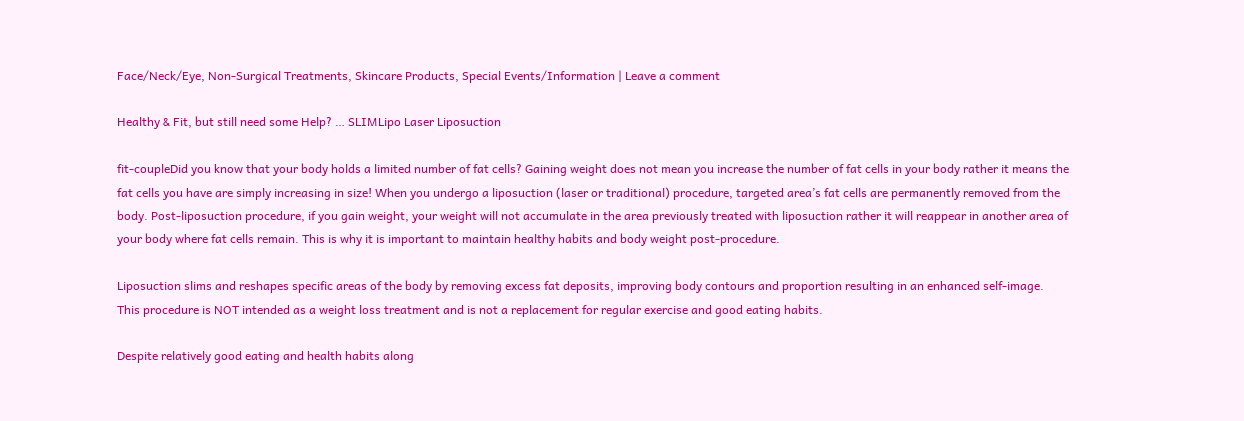Face/Neck/Eye, Non-Surgical Treatments, Skincare Products, Special Events/Information | Leave a comment

Healthy & Fit, but still need some Help? … SLIMLipo Laser Liposuction

fit-coupleDid you know that your body holds a limited number of fat cells? Gaining weight does not mean you increase the number of fat cells in your body rather it means the fat cells you have are simply increasing in size! When you undergo a liposuction (laser or traditional) procedure, targeted area’s fat cells are permanently removed from the body. Post-liposuction procedure, if you gain weight, your weight will not accumulate in the area previously treated with liposuction rather it will reappear in another area of your body where fat cells remain. This is why it is important to maintain healthy habits and body weight post-procedure.

Liposuction slims and reshapes specific areas of the body by removing excess fat deposits, improving body contours and proportion resulting in an enhanced self-image. This procedure is NOT intended as a weight loss treatment and is not a replacement for regular exercise and good eating habits.

Despite relatively good eating and health habits along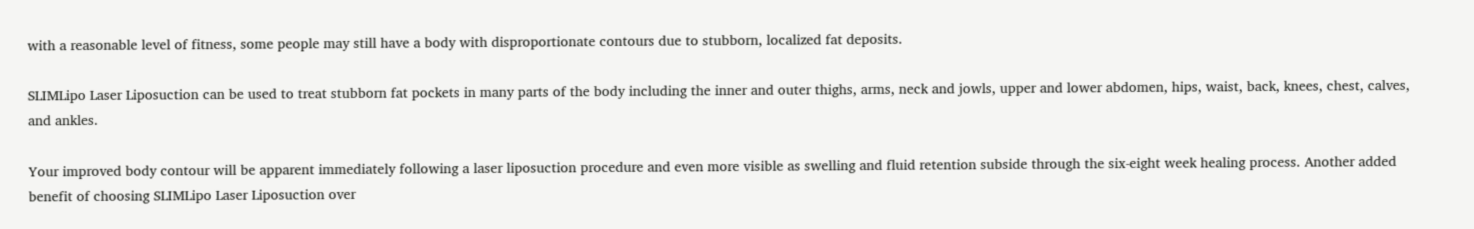with a reasonable level of fitness, some people may still have a body with disproportionate contours due to stubborn, localized fat deposits.

SLIMLipo Laser Liposuction can be used to treat stubborn fat pockets in many parts of the body including the inner and outer thighs, arms, neck and jowls, upper and lower abdomen, hips, waist, back, knees, chest, calves, and ankles.

Your improved body contour will be apparent immediately following a laser liposuction procedure and even more visible as swelling and fluid retention subside through the six-eight week healing process. Another added benefit of choosing SLIMLipo Laser Liposuction over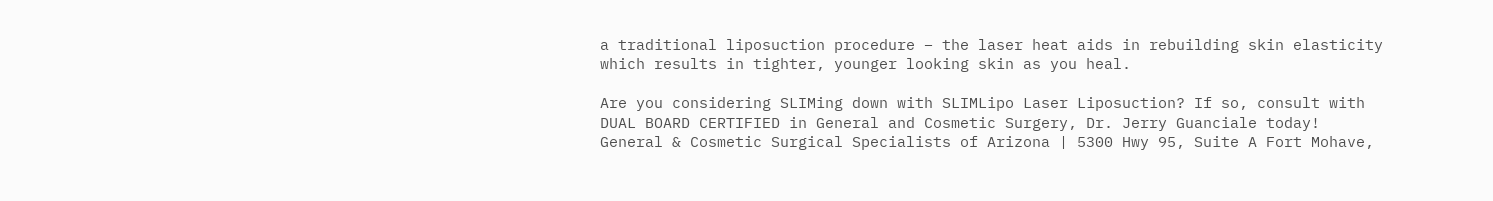a traditional liposuction procedure – the laser heat aids in rebuilding skin elasticity which results in tighter, younger looking skin as you heal.

Are you considering SLIMing down with SLIMLipo Laser Liposuction? If so, consult with DUAL BOARD CERTIFIED in General and Cosmetic Surgery, Dr. Jerry Guanciale today! General & Cosmetic Surgical Specialists of Arizona | 5300 Hwy 95, Suite A Fort Mohave,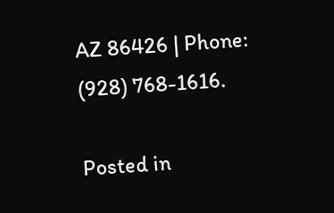AZ 86426 | Phone: (928) 768-1616.

Posted in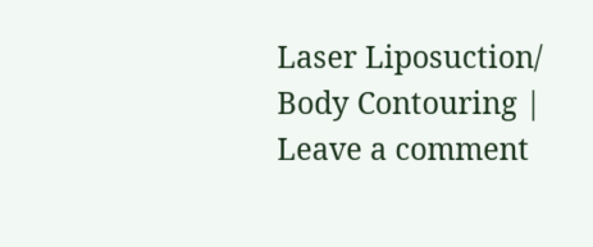Laser Liposuction/ Body Contouring | Leave a comment